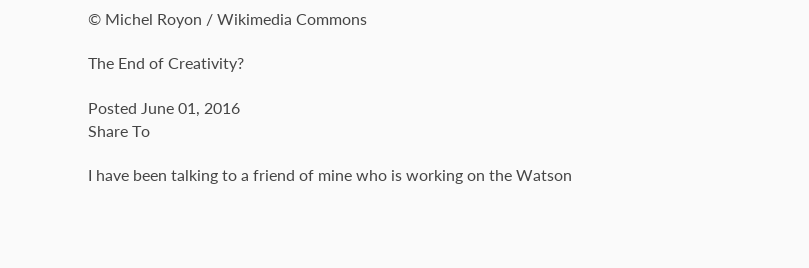© Michel Royon / Wikimedia Commons

The End of Creativity?

Posted June 01, 2016
Share To

I have been talking to a friend of mine who is working on the Watson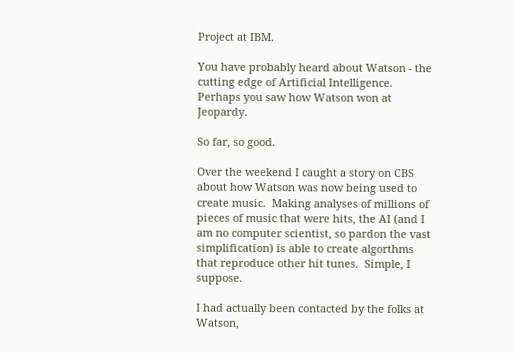Project at IBM.

You have probably heard about Watson - the cutting edge of Artificial Intelligence.  Perhaps you saw how Watson won at Jeopardy.

So far, so good.

Over the weekend I caught a story on CBS about how Watson was now being used to create music.  Making analyses of millions of pieces of music that were hits, the AI (and I am no computer scientist, so pardon the vast simplification) is able to create algorthms that reproduce other hit tunes.  Simple, I suppose.

I had actually been contacted by the folks at Watson,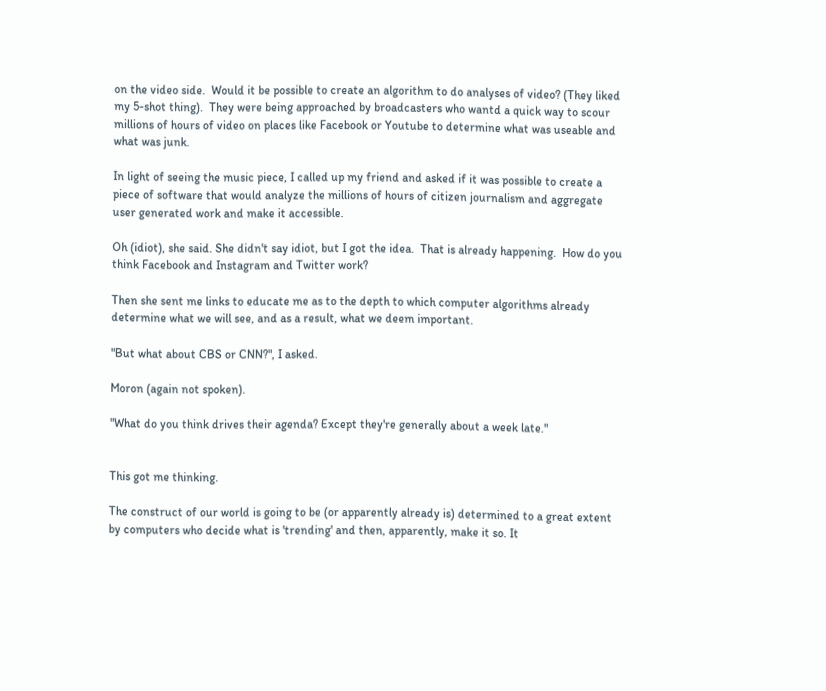on the video side.  Would it be possible to create an algorithm to do analyses of video? (They liked my 5-shot thing).  They were being approached by broadcasters who wantd a quick way to scour millions of hours of video on places like Facebook or Youtube to determine what was useable and what was junk.

In light of seeing the music piece, I called up my friend and asked if it was possible to create a piece of software that would analyze the millions of hours of citizen journalism and aggregate user generated work and make it accessible.

Oh (idiot), she said. She didn't say idiot, but I got the idea.  That is already happening.  How do you think Facebook and Instagram and Twitter work?

Then she sent me links to educate me as to the depth to which computer algorithms already determine what we will see, and as a result, what we deem important.

"But what about CBS or CNN?", I asked.

Moron (again not spoken).

"What do you think drives their agenda? Except they're generally about a week late."


This got me thinking.

The construct of our world is going to be (or apparently already is) determined to a great extent by computers who decide what is 'trending' and then, apparently, make it so. It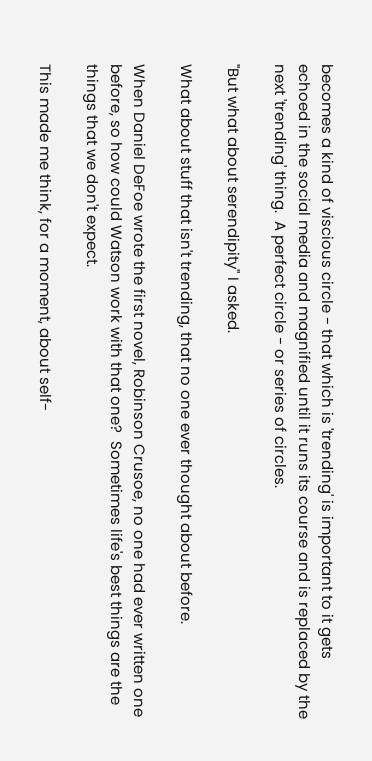becomes a kind of viscious circle - that which is 'trending' is important to it gets echoed in the social media and magnified until it runs its course and is replaced by the next 'trending' thing.  A perfect circle - or series of circles.

"But what about serendipity" I asked.

What about stuff that isn't trending, that no one ever thought about before.

When Daniel DeFoe wrote the first novel, Robinson Crusoe, no one had ever written one before, so how could Watson work with that one?  Sometimes life's best things are the things that we don't expect.

This made me think, for a moment, about self-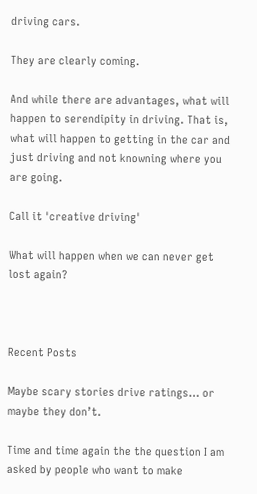driving cars.

They are clearly coming.

And while there are advantages, what will happen to serendipity in driving. That is, what will happen to getting in the car and just driving and not knowning where you are going.

Call it 'creative driving'

What will happen when we can never get lost again?



Recent Posts

Maybe scary stories drive ratings… or maybe they don’t.

Time and time again the the question I am asked by people who want to make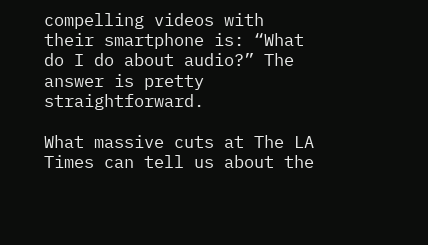compelling videos with their smartphone is: “What do I do about audio?” The answer is pretty straightforward.

What massive cuts at The LA Times can tell us about the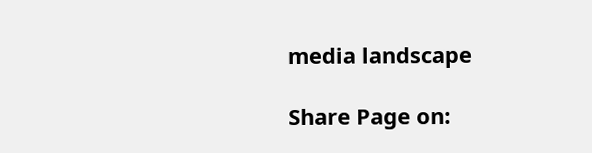media landscape

Share Page on: